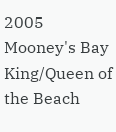2005 Mooney's Bay King/Queen of the Beach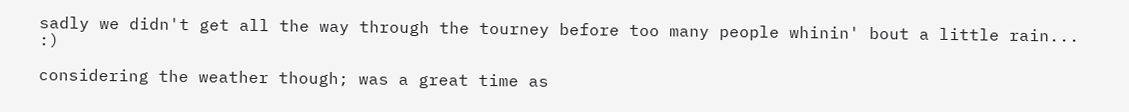sadly we didn't get all the way through the tourney before too many people whinin' bout a little rain... :)

considering the weather though; was a great time as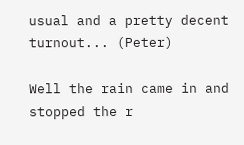usual and a pretty decent turnout... (Peter)

Well the rain came in and stopped the r